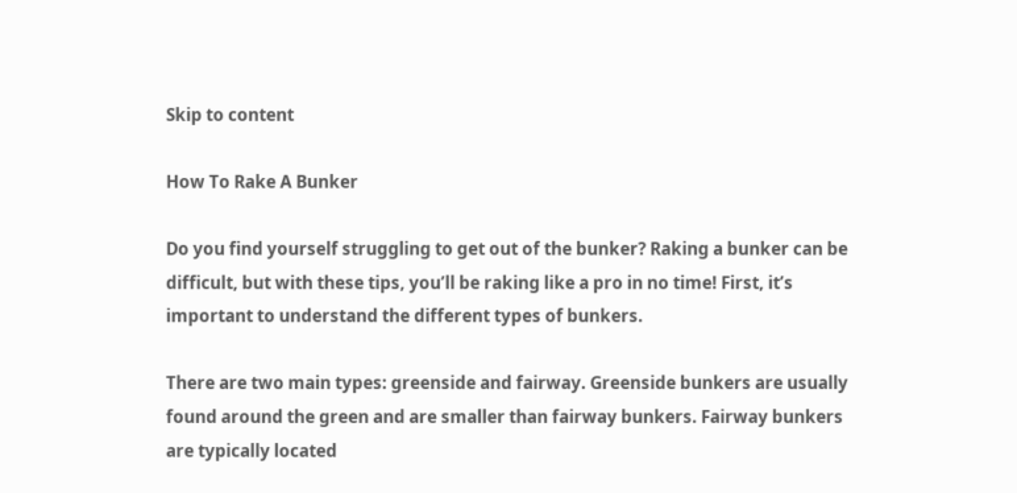Skip to content

How To Rake A Bunker

Do you find yourself struggling to get out of the bunker? Raking a bunker can be difficult, but with these tips, you’ll be raking like a pro in no time! First, it’s important to understand the different types of bunkers.

There are two main types: greenside and fairway. Greenside bunkers are usually found around the green and are smaller than fairway bunkers. Fairway bunkers are typically located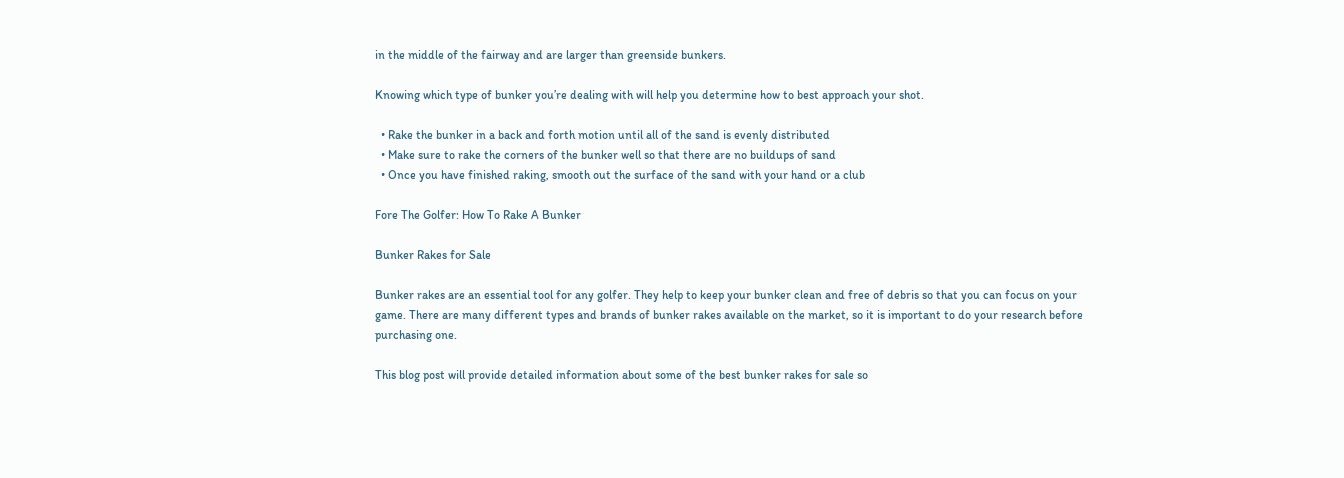in the middle of the fairway and are larger than greenside bunkers.

Knowing which type of bunker you’re dealing with will help you determine how to best approach your shot.

  • Rake the bunker in a back and forth motion until all of the sand is evenly distributed
  • Make sure to rake the corners of the bunker well so that there are no buildups of sand
  • Once you have finished raking, smooth out the surface of the sand with your hand or a club

Fore The Golfer: How To Rake A Bunker

Bunker Rakes for Sale

Bunker rakes are an essential tool for any golfer. They help to keep your bunker clean and free of debris so that you can focus on your game. There are many different types and brands of bunker rakes available on the market, so it is important to do your research before purchasing one.

This blog post will provide detailed information about some of the best bunker rakes for sale so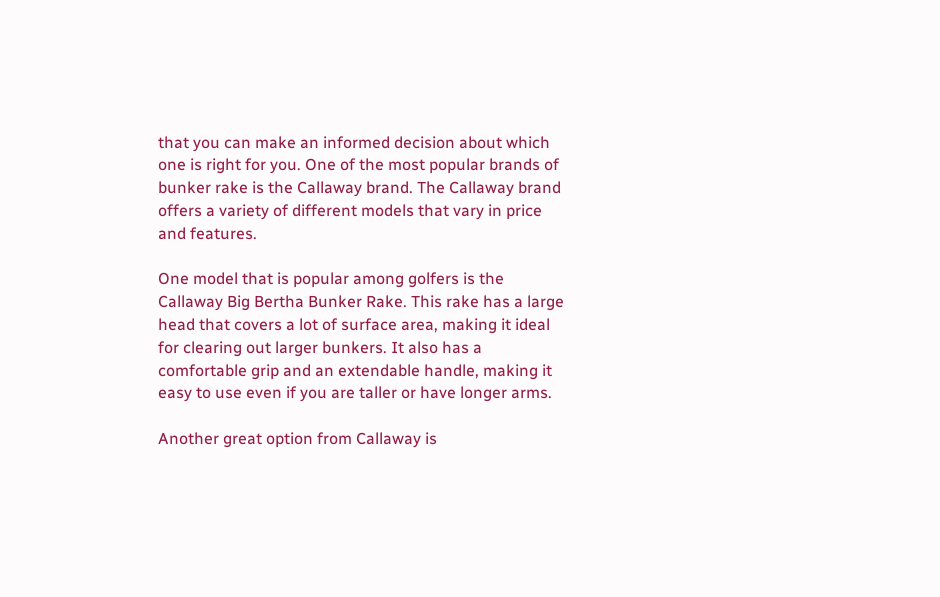that you can make an informed decision about which one is right for you. One of the most popular brands of bunker rake is the Callaway brand. The Callaway brand offers a variety of different models that vary in price and features.

One model that is popular among golfers is the Callaway Big Bertha Bunker Rake. This rake has a large head that covers a lot of surface area, making it ideal for clearing out larger bunkers. It also has a comfortable grip and an extendable handle, making it easy to use even if you are taller or have longer arms.

Another great option from Callaway is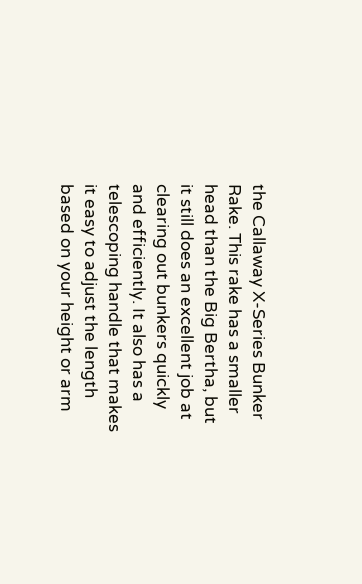the Callaway X-Series Bunker Rake. This rake has a smaller head than the Big Bertha, but it still does an excellent job at clearing out bunkers quickly and efficiently. It also has a telescoping handle that makes it easy to adjust the length based on your height or arm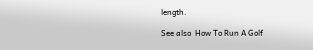length.

See also  How To Run A Golf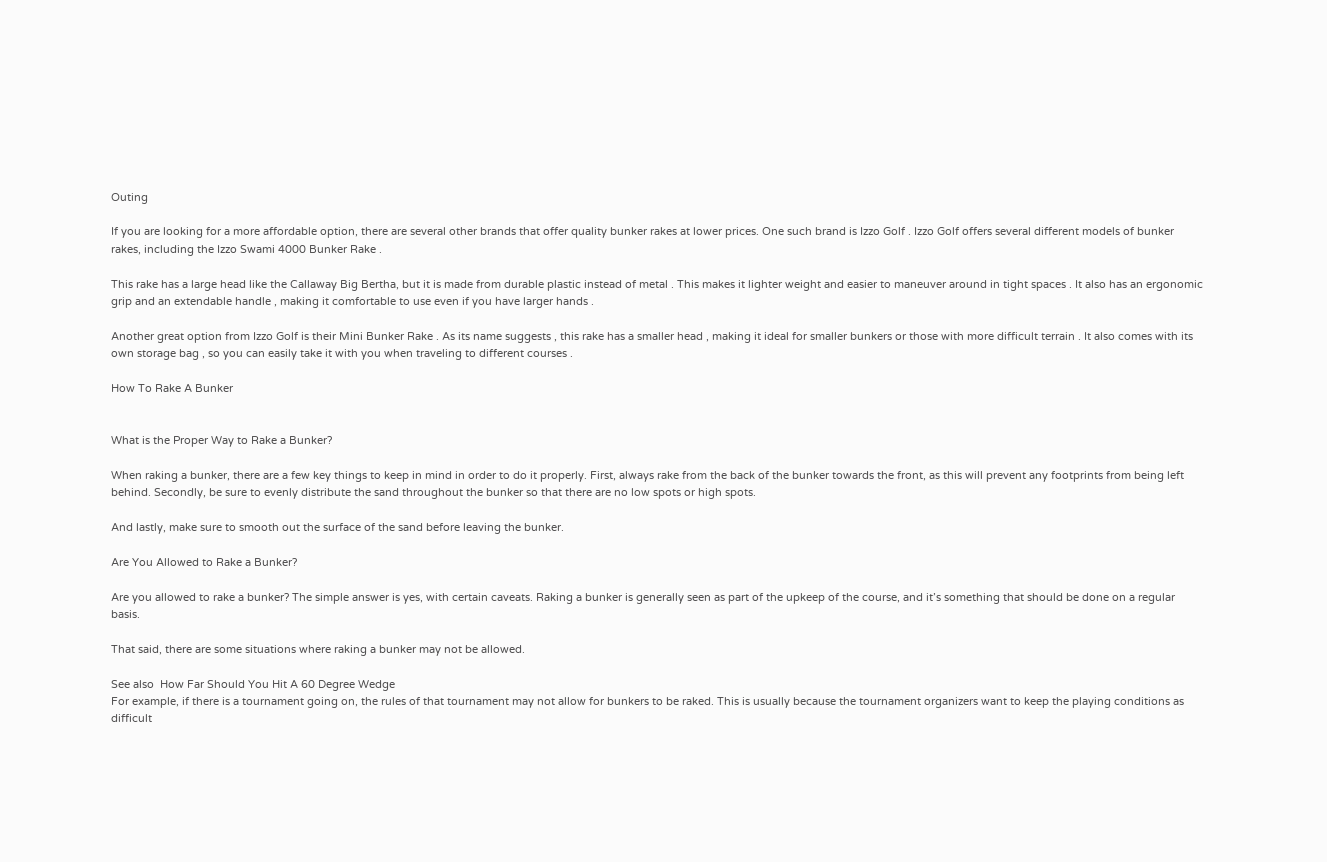Outing

If you are looking for a more affordable option, there are several other brands that offer quality bunker rakes at lower prices. One such brand is Izzo Golf . Izzo Golf offers several different models of bunker rakes, including the Izzo Swami 4000 Bunker Rake .

This rake has a large head like the Callaway Big Bertha, but it is made from durable plastic instead of metal . This makes it lighter weight and easier to maneuver around in tight spaces . It also has an ergonomic grip and an extendable handle , making it comfortable to use even if you have larger hands .

Another great option from Izzo Golf is their Mini Bunker Rake . As its name suggests , this rake has a smaller head , making it ideal for smaller bunkers or those with more difficult terrain . It also comes with its own storage bag , so you can easily take it with you when traveling to different courses .

How To Rake A Bunker


What is the Proper Way to Rake a Bunker?

When raking a bunker, there are a few key things to keep in mind in order to do it properly. First, always rake from the back of the bunker towards the front, as this will prevent any footprints from being left behind. Secondly, be sure to evenly distribute the sand throughout the bunker so that there are no low spots or high spots.

And lastly, make sure to smooth out the surface of the sand before leaving the bunker.

Are You Allowed to Rake a Bunker?

Are you allowed to rake a bunker? The simple answer is yes, with certain caveats. Raking a bunker is generally seen as part of the upkeep of the course, and it’s something that should be done on a regular basis.

That said, there are some situations where raking a bunker may not be allowed.

See also  How Far Should You Hit A 60 Degree Wedge
For example, if there is a tournament going on, the rules of that tournament may not allow for bunkers to be raked. This is usually because the tournament organizers want to keep the playing conditions as difficult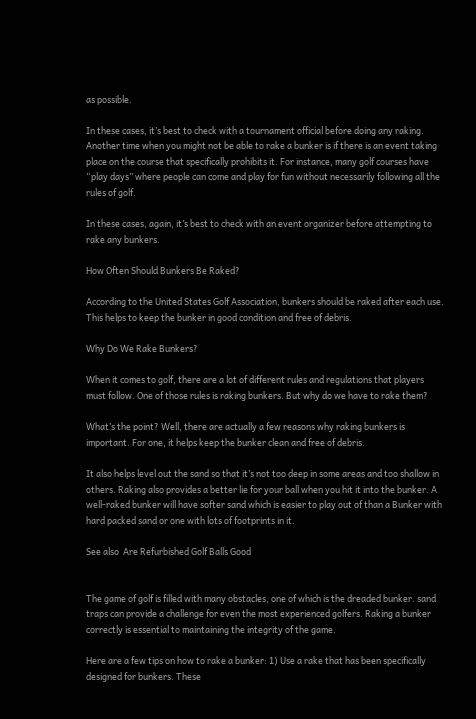as possible.

In these cases, it’s best to check with a tournament official before doing any raking. Another time when you might not be able to rake a bunker is if there is an event taking place on the course that specifically prohibits it. For instance, many golf courses have “play days” where people can come and play for fun without necessarily following all the rules of golf.

In these cases, again, it’s best to check with an event organizer before attempting to rake any bunkers.

How Often Should Bunkers Be Raked?

According to the United States Golf Association, bunkers should be raked after each use. This helps to keep the bunker in good condition and free of debris.

Why Do We Rake Bunkers?

When it comes to golf, there are a lot of different rules and regulations that players must follow. One of those rules is raking bunkers. But why do we have to rake them?

What’s the point? Well, there are actually a few reasons why raking bunkers is important. For one, it helps keep the bunker clean and free of debris.

It also helps level out the sand so that it’s not too deep in some areas and too shallow in others. Raking also provides a better lie for your ball when you hit it into the bunker. A well-raked bunker will have softer sand which is easier to play out of than a Bunker with hard packed sand or one with lots of footprints in it.

See also  Are Refurbished Golf Balls Good


The game of golf is filled with many obstacles, one of which is the dreaded bunker. sand traps can provide a challenge for even the most experienced golfers. Raking a bunker correctly is essential to maintaining the integrity of the game.

Here are a few tips on how to rake a bunker: 1) Use a rake that has been specifically designed for bunkers. These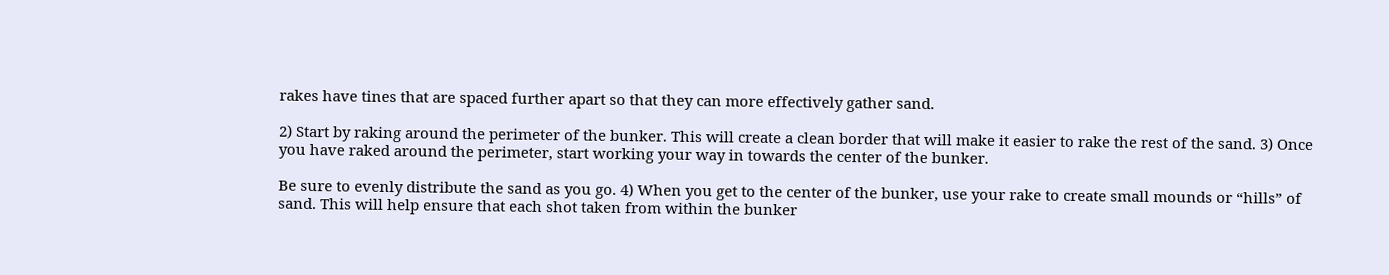rakes have tines that are spaced further apart so that they can more effectively gather sand.

2) Start by raking around the perimeter of the bunker. This will create a clean border that will make it easier to rake the rest of the sand. 3) Once you have raked around the perimeter, start working your way in towards the center of the bunker.

Be sure to evenly distribute the sand as you go. 4) When you get to the center of the bunker, use your rake to create small mounds or “hills” of sand. This will help ensure that each shot taken from within the bunker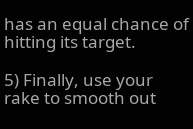has an equal chance of hitting its target.

5) Finally, use your rake to smooth out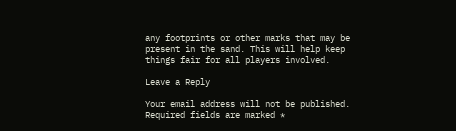any footprints or other marks that may be present in the sand. This will help keep things fair for all players involved.

Leave a Reply

Your email address will not be published. Required fields are marked *